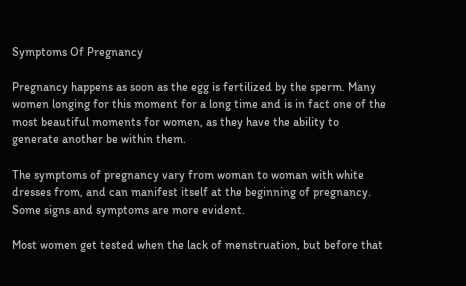Symptoms Of Pregnancy

Pregnancy happens as soon as the egg is fertilized by the sperm. Many women longing for this moment for a long time and is in fact one of the most beautiful moments for women, as they have the ability to generate another be within them.

The symptoms of pregnancy vary from woman to woman with white dresses from, and can manifest itself at the beginning of pregnancy. Some signs and symptoms are more evident.

Most women get tested when the lack of menstruation, but before that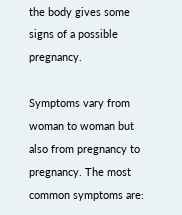the body gives some signs of a possible pregnancy.

Symptoms vary from woman to woman but also from pregnancy to pregnancy. The most common symptoms are: